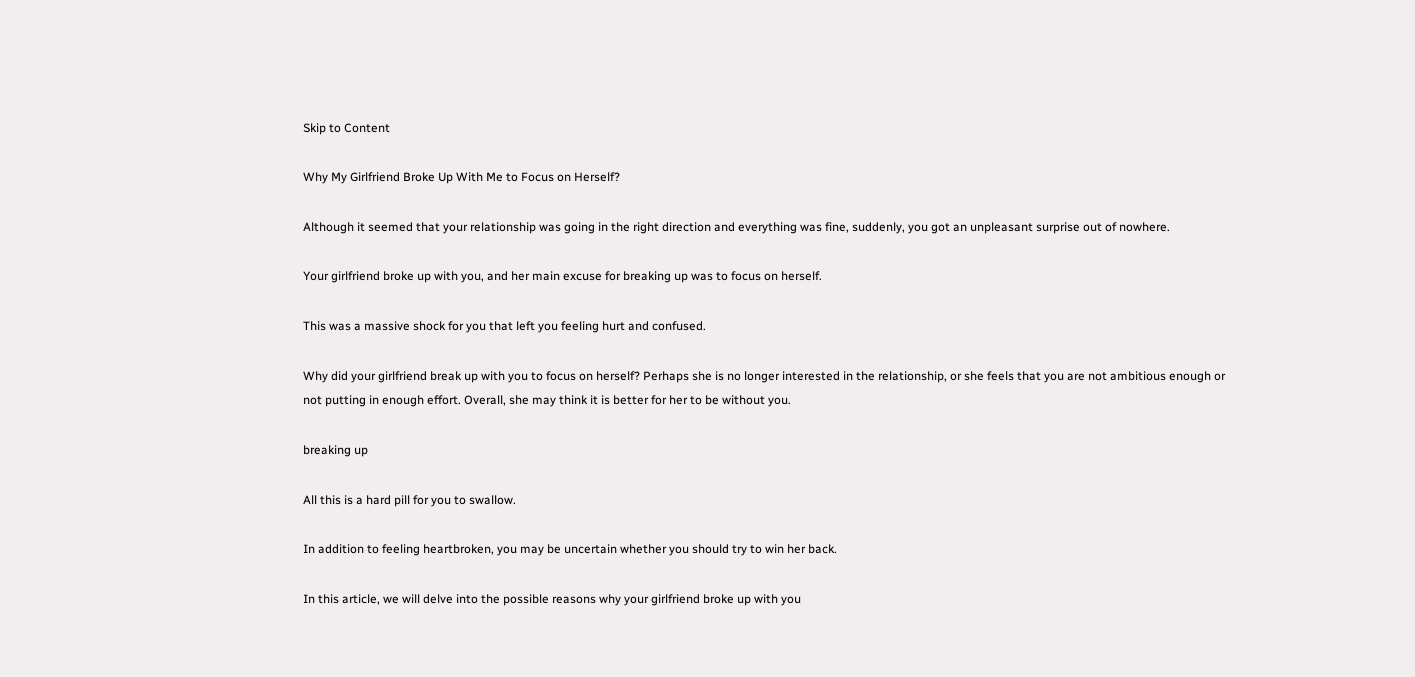Skip to Content

Why My Girlfriend Broke Up With Me to Focus on Herself?

Although it seemed that your relationship was going in the right direction and everything was fine, suddenly, you got an unpleasant surprise out of nowhere.

Your girlfriend broke up with you, and her main excuse for breaking up was to focus on herself.

This was a massive shock for you that left you feeling hurt and confused.

Why did your girlfriend break up with you to focus on herself? Perhaps she is no longer interested in the relationship, or she feels that you are not ambitious enough or not putting in enough effort. Overall, she may think it is better for her to be without you.

breaking up

All this is a hard pill for you to swallow.

In addition to feeling heartbroken, you may be uncertain whether you should try to win her back.

In this article, we will delve into the possible reasons why your girlfriend broke up with you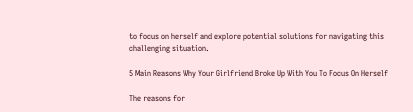to focus on herself and explore potential solutions for navigating this challenging situation.

5 Main Reasons Why Your Girlfriend Broke Up With You To Focus On Herself

The reasons for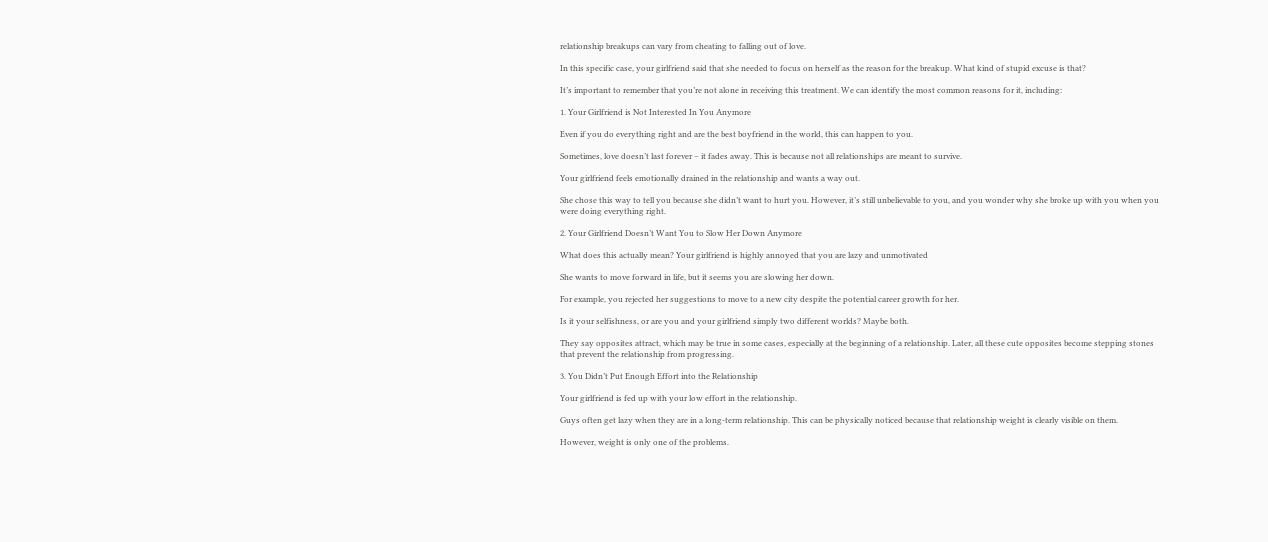relationship breakups can vary from cheating to falling out of love.

In this specific case, your girlfriend said that she needed to focus on herself as the reason for the breakup. What kind of stupid excuse is that?

It’s important to remember that you’re not alone in receiving this treatment. We can identify the most common reasons for it, including:

1. Your Girlfriend is Not Interested In You Anymore

Even if you do everything right and are the best boyfriend in the world, this can happen to you.

Sometimes, love doesn’t last forever – it fades away. This is because not all relationships are meant to survive.

Your girlfriend feels emotionally drained in the relationship and wants a way out.

She chose this way to tell you because she didn’t want to hurt you. However, it’s still unbelievable to you, and you wonder why she broke up with you when you were doing everything right.

2. Your Girlfriend Doesn’t Want You to Slow Her Down Anymore

What does this actually mean? Your girlfriend is highly annoyed that you are lazy and unmotivated

She wants to move forward in life, but it seems you are slowing her down.

For example, you rejected her suggestions to move to a new city despite the potential career growth for her.

Is it your selfishness, or are you and your girlfriend simply two different worlds? Maybe both.

They say opposites attract, which may be true in some cases, especially at the beginning of a relationship. Later, all these cute opposites become stepping stones that prevent the relationship from progressing.

3. You Didn’t Put Enough Effort into the Relationship

Your girlfriend is fed up with your low effort in the relationship.

Guys often get lazy when they are in a long-term relationship. This can be physically noticed because that relationship weight is clearly visible on them.

However, weight is only one of the problems.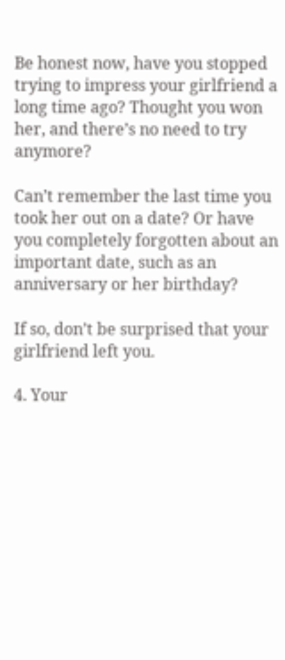Be honest now, have you stopped trying to impress your girlfriend a long time ago? Thought you won her, and there’s no need to try anymore?

Can’t remember the last time you took her out on a date? Or have you completely forgotten about an important date, such as an anniversary or her birthday?

If so, don’t be surprised that your girlfriend left you.

4. Your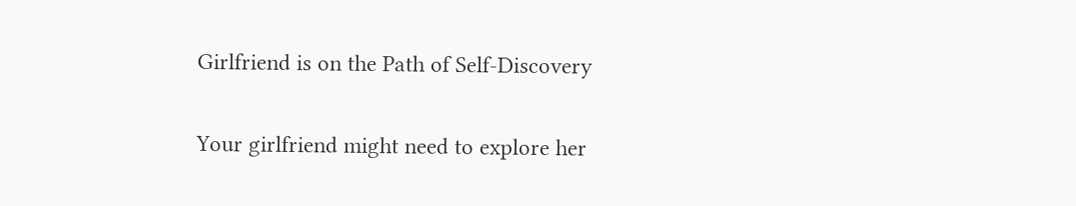Girlfriend is on the Path of Self-Discovery

Your girlfriend might need to explore her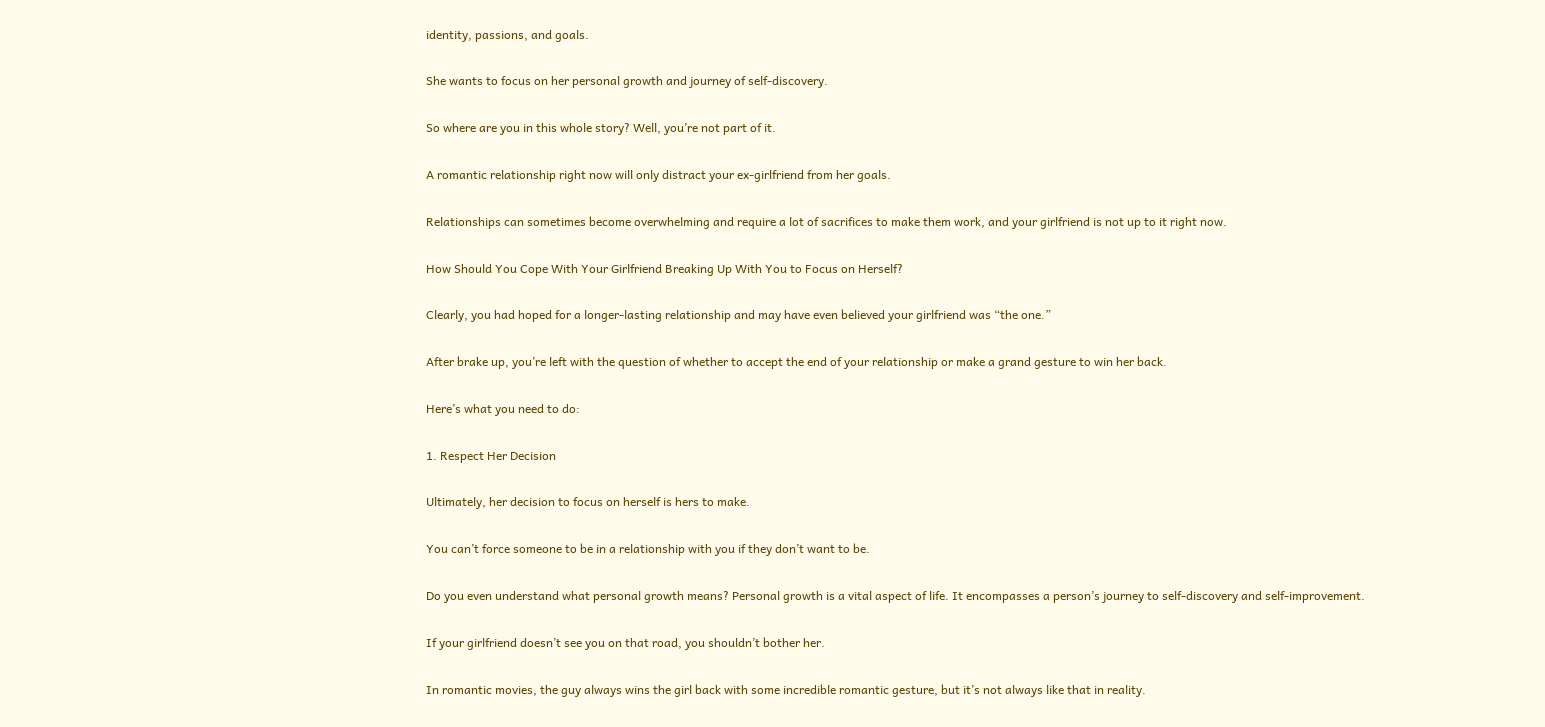identity, passions, and goals.

She wants to focus on her personal growth and journey of self-discovery.

So where are you in this whole story? Well, you’re not part of it.

A romantic relationship right now will only distract your ex-girlfriend from her goals.

Relationships can sometimes become overwhelming and require a lot of sacrifices to make them work, and your girlfriend is not up to it right now.

How Should You Cope With Your Girlfriend Breaking Up With You to Focus on Herself?

Clearly, you had hoped for a longer-lasting relationship and may have even believed your girlfriend was “the one.”

After brake up, you’re left with the question of whether to accept the end of your relationship or make a grand gesture to win her back.

Here’s what you need to do:

1. Respect Her Decision

Ultimately, her decision to focus on herself is hers to make.

You can’t force someone to be in a relationship with you if they don’t want to be.

Do you even understand what personal growth means? Personal growth is a vital aspect of life. It encompasses a person’s journey to self-discovery and self-improvement.

If your girlfriend doesn’t see you on that road, you shouldn’t bother her.

In romantic movies, the guy always wins the girl back with some incredible romantic gesture, but it’s not always like that in reality.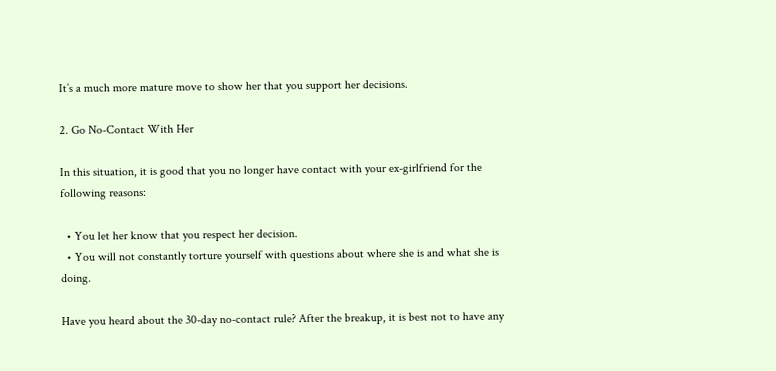It’s a much more mature move to show her that you support her decisions.

2. Go No-Contact With Her

In this situation, it is good that you no longer have contact with your ex-girlfriend for the following reasons:

  • You let her know that you respect her decision.
  • You will not constantly torture yourself with questions about where she is and what she is doing.

Have you heard about the 30-day no-contact rule? After the breakup, it is best not to have any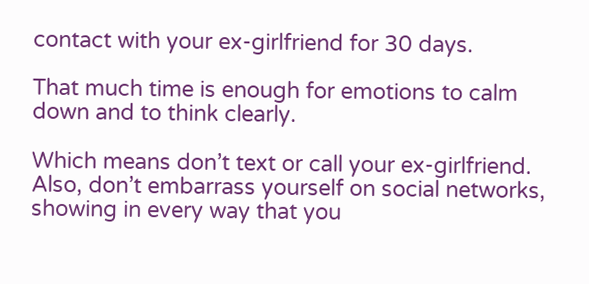contact with your ex-girlfriend for 30 days.

That much time is enough for emotions to calm down and to think clearly.

Which means don’t text or call your ex-girlfriend. Also, don’t embarrass yourself on social networks, showing in every way that you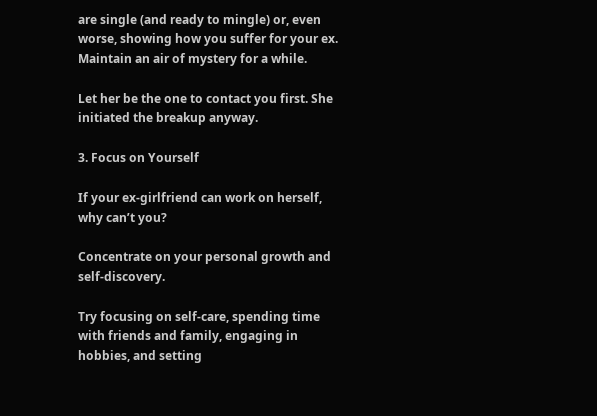are single (and ready to mingle) or, even worse, showing how you suffer for your ex. Maintain an air of mystery for a while.

Let her be the one to contact you first. She initiated the breakup anyway.

3. Focus on Yourself

If your ex-girlfriend can work on herself, why can’t you?

Concentrate on your personal growth and self-discovery.

Try focusing on self-care, spending time with friends and family, engaging in hobbies, and setting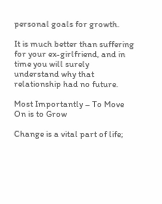personal goals for growth.

It is much better than suffering for your ex-girlfriend, and in time you will surely understand why that relationship had no future.

Most Importantly – To Move On is to Grow

Change is a vital part of life;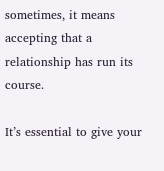sometimes, it means accepting that a relationship has run its course.

It’s essential to give your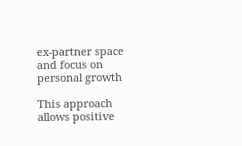ex-partner space and focus on personal growth

This approach allows positive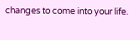changes to come into your life.